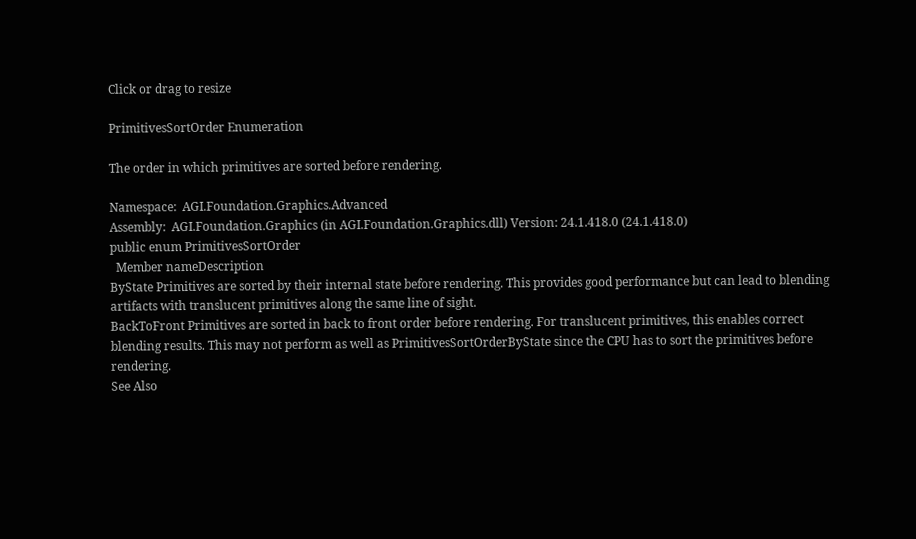Click or drag to resize

PrimitivesSortOrder Enumeration

The order in which primitives are sorted before rendering.

Namespace:  AGI.Foundation.Graphics.Advanced
Assembly:  AGI.Foundation.Graphics (in AGI.Foundation.Graphics.dll) Version: 24.1.418.0 (24.1.418.0)
public enum PrimitivesSortOrder
  Member nameDescription
ByState Primitives are sorted by their internal state before rendering. This provides good performance but can lead to blending artifacts with translucent primitives along the same line of sight.
BackToFront Primitives are sorted in back to front order before rendering. For translucent primitives, this enables correct blending results. This may not perform as well as PrimitivesSortOrderByState since the CPU has to sort the primitives before rendering.
See Also